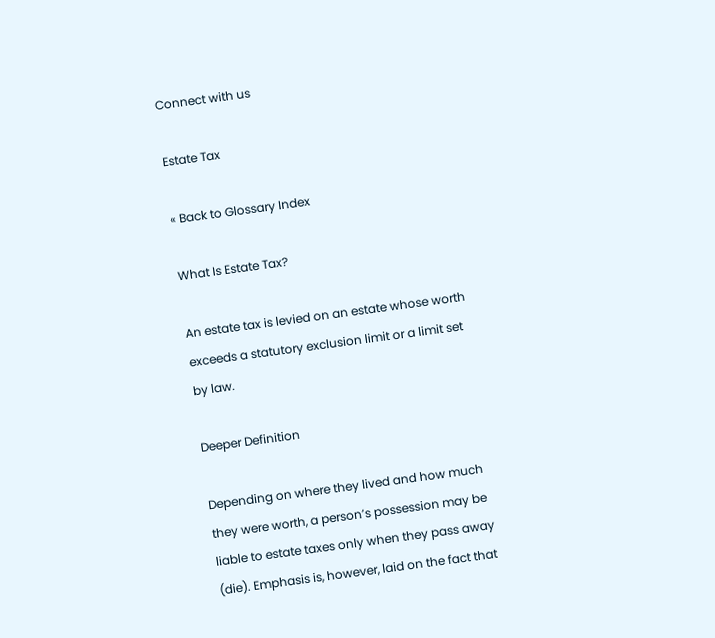Connect with us

Estate Tax

« Back to Glossary Index

What Is Estate Tax?

An estate tax is levied on an estate whose worth exceeds a statutory exclusion limit or a limit set by law.

Deeper Definition

Depending on where they lived and how much they were worth, a person’s possession may be liable to estate taxes only when they pass away (die). Emphasis is, however, laid on the fact that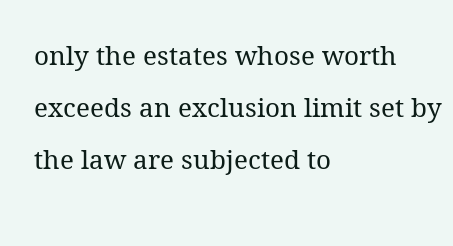only the estates whose worth exceeds an exclusion limit set by the law are subjected to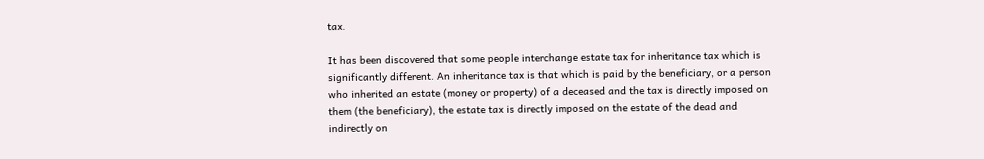tax.

It has been discovered that some people interchange estate tax for inheritance tax which is significantly different. An inheritance tax is that which is paid by the beneficiary, or a person who inherited an estate (money or property) of a deceased and the tax is directly imposed on them (the beneficiary), the estate tax is directly imposed on the estate of the dead and indirectly on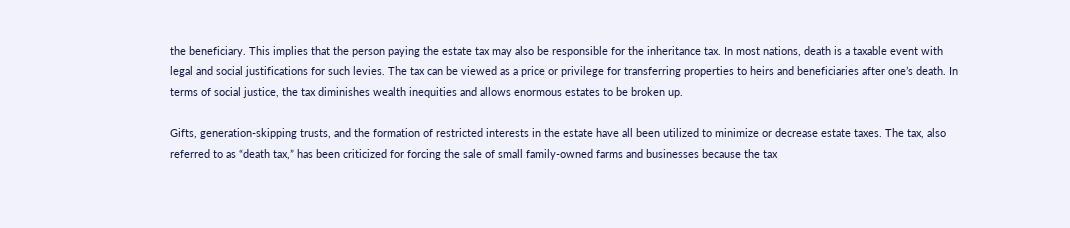the beneficiary. This implies that the person paying the estate tax may also be responsible for the inheritance tax. In most nations, death is a taxable event with legal and social justifications for such levies. The tax can be viewed as a price or privilege for transferring properties to heirs and beneficiaries after one’s death. In terms of social justice, the tax diminishes wealth inequities and allows enormous estates to be broken up.

Gifts, generation-skipping trusts, and the formation of restricted interests in the estate have all been utilized to minimize or decrease estate taxes. The tax, also referred to as “death tax,” has been criticized for forcing the sale of small family-owned farms and businesses because the tax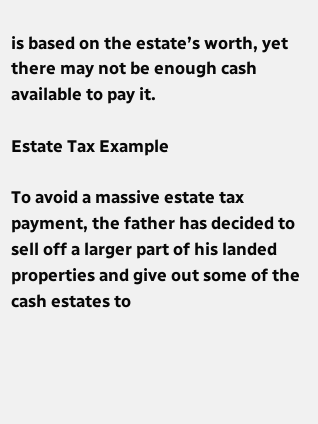is based on the estate’s worth, yet there may not be enough cash available to pay it.

Estate Tax Example

To avoid a massive estate tax payment, the father has decided to sell off a larger part of his landed properties and give out some of the cash estates to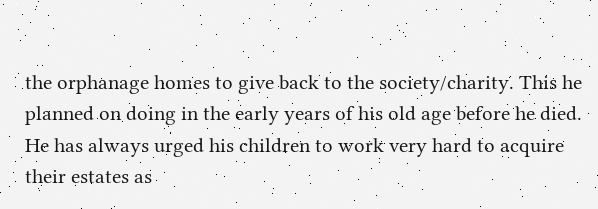the orphanage homes to give back to the society/charity. This he planned on doing in the early years of his old age before he died. He has always urged his children to work very hard to acquire their estates as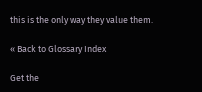this is the only way they value them.

« Back to Glossary Index

Get the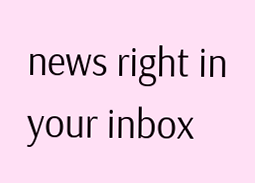news right in your inbox